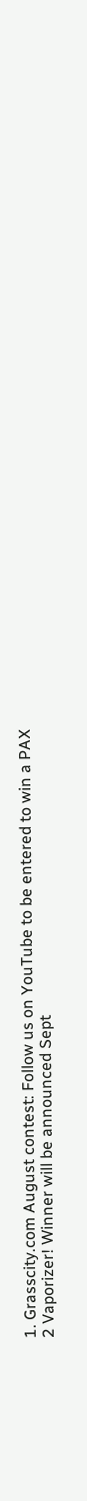1. Grasscity.com August contest: Follow us on YouTube to be entered to win a PAX 2 Vaporizer! Winner will be announced Sept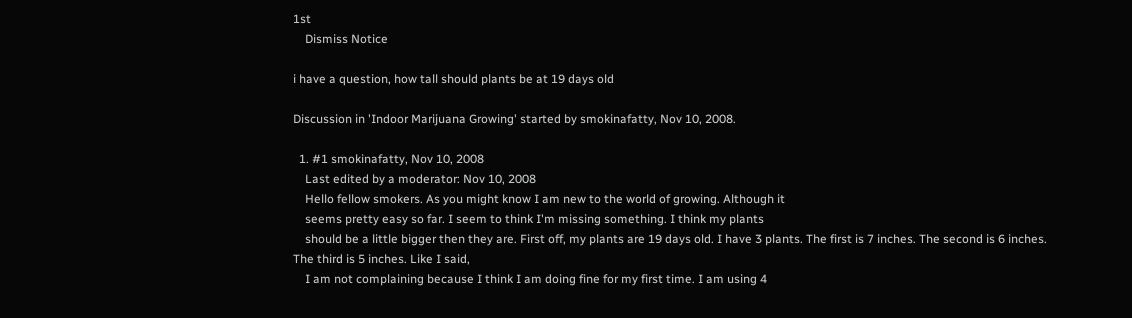1st
    Dismiss Notice

i have a question, how tall should plants be at 19 days old

Discussion in 'Indoor Marijuana Growing' started by smokinafatty, Nov 10, 2008.

  1. #1 smokinafatty, Nov 10, 2008
    Last edited by a moderator: Nov 10, 2008
    Hello fellow smokers. As you might know I am new to the world of growing. Although it
    seems pretty easy so far. I seem to think I'm missing something. I think my plants
    should be a little bigger then they are. First off, my plants are 19 days old. I have 3 plants. The first is 7 inches. The second is 6 inches. The third is 5 inches. Like I said,
    I am not complaining because I think I am doing fine for my first time. I am using 4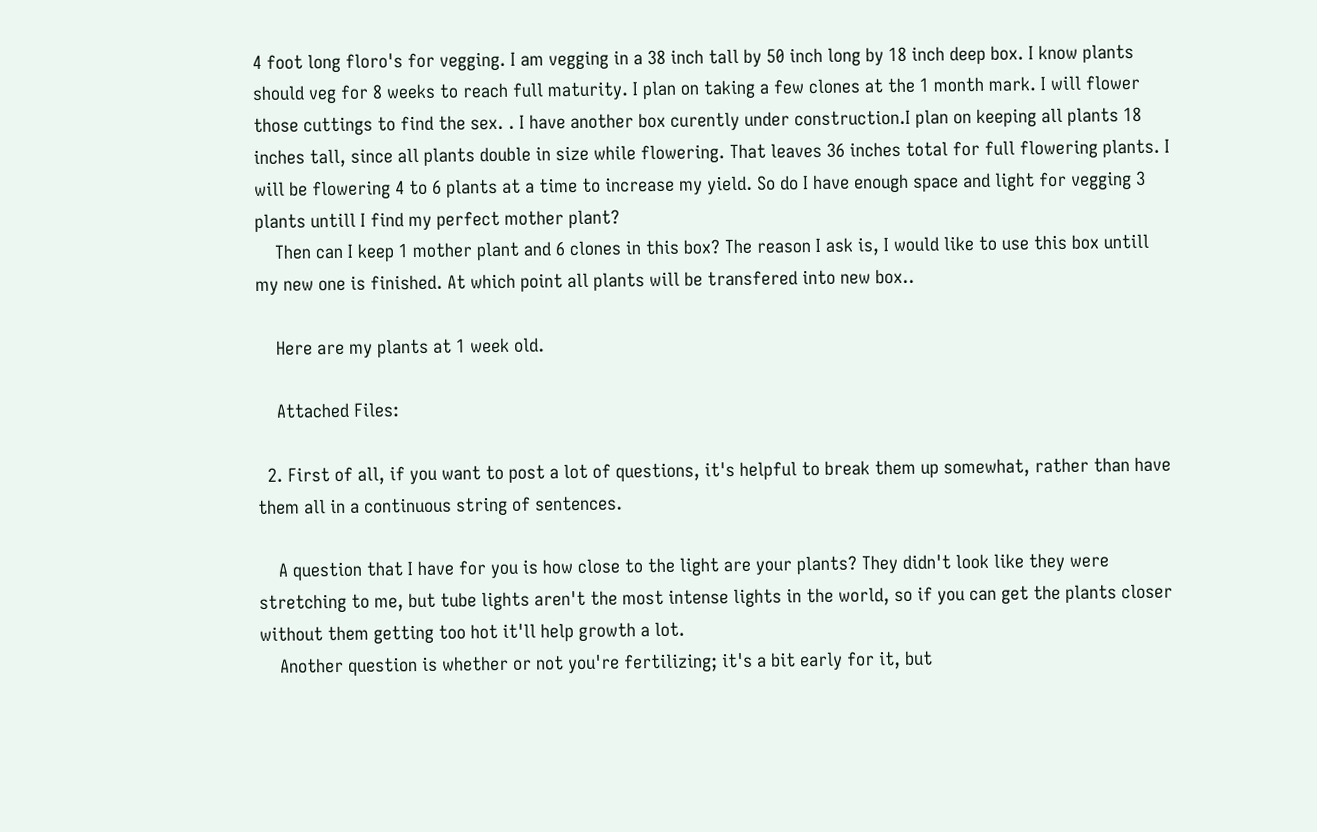4 foot long floro's for vegging. I am vegging in a 38 inch tall by 50 inch long by 18 inch deep box. I know plants should veg for 8 weeks to reach full maturity. I plan on taking a few clones at the 1 month mark. I will flower those cuttings to find the sex. . I have another box curently under construction.I plan on keeping all plants 18 inches tall, since all plants double in size while flowering. That leaves 36 inches total for full flowering plants. I will be flowering 4 to 6 plants at a time to increase my yield. So do I have enough space and light for vegging 3 plants untill I find my perfect mother plant?
    Then can I keep 1 mother plant and 6 clones in this box? The reason I ask is, I would like to use this box untill my new one is finished. At which point all plants will be transfered into new box..

    Here are my plants at 1 week old.

    Attached Files:

  2. First of all, if you want to post a lot of questions, it's helpful to break them up somewhat, rather than have them all in a continuous string of sentences.

    A question that I have for you is how close to the light are your plants? They didn't look like they were stretching to me, but tube lights aren't the most intense lights in the world, so if you can get the plants closer without them getting too hot it'll help growth a lot.
    Another question is whether or not you're fertilizing; it's a bit early for it, but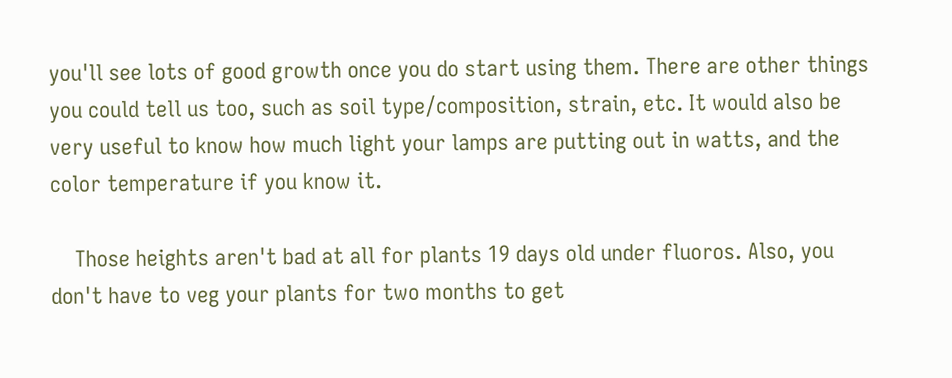you'll see lots of good growth once you do start using them. There are other things you could tell us too, such as soil type/composition, strain, etc. It would also be very useful to know how much light your lamps are putting out in watts, and the color temperature if you know it.

    Those heights aren't bad at all for plants 19 days old under fluoros. Also, you don't have to veg your plants for two months to get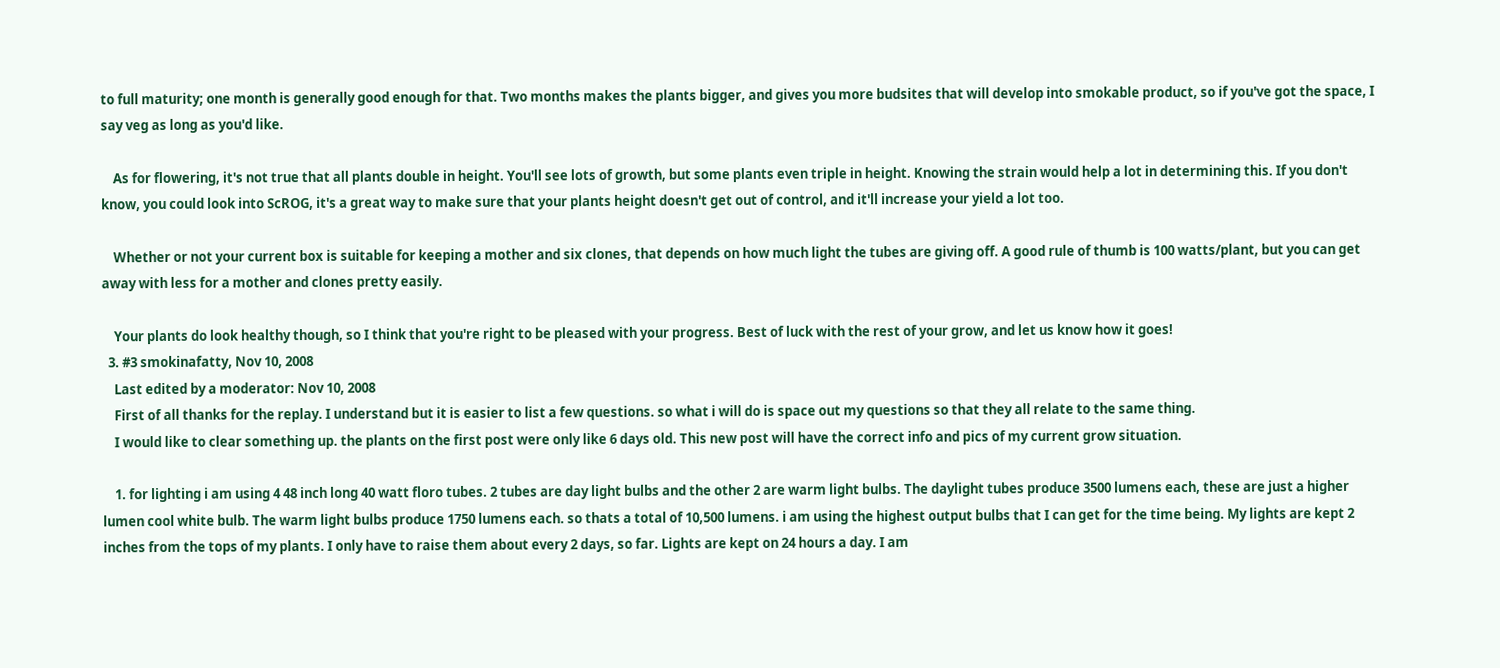to full maturity; one month is generally good enough for that. Two months makes the plants bigger, and gives you more budsites that will develop into smokable product, so if you've got the space, I say veg as long as you'd like.

    As for flowering, it's not true that all plants double in height. You'll see lots of growth, but some plants even triple in height. Knowing the strain would help a lot in determining this. If you don't know, you could look into ScROG, it's a great way to make sure that your plants height doesn't get out of control, and it'll increase your yield a lot too.

    Whether or not your current box is suitable for keeping a mother and six clones, that depends on how much light the tubes are giving off. A good rule of thumb is 100 watts/plant, but you can get away with less for a mother and clones pretty easily.

    Your plants do look healthy though, so I think that you're right to be pleased with your progress. Best of luck with the rest of your grow, and let us know how it goes!
  3. #3 smokinafatty, Nov 10, 2008
    Last edited by a moderator: Nov 10, 2008
    First of all thanks for the replay. I understand but it is easier to list a few questions. so what i will do is space out my questions so that they all relate to the same thing.
    I would like to clear something up. the plants on the first post were only like 6 days old. This new post will have the correct info and pics of my current grow situation.

    1. for lighting i am using 4 48 inch long 40 watt floro tubes. 2 tubes are day light bulbs and the other 2 are warm light bulbs. The daylight tubes produce 3500 lumens each, these are just a higher lumen cool white bulb. The warm light bulbs produce 1750 lumens each. so thats a total of 10,500 lumens. i am using the highest output bulbs that I can get for the time being. My lights are kept 2 inches from the tops of my plants. I only have to raise them about every 2 days, so far. Lights are kept on 24 hours a day. I am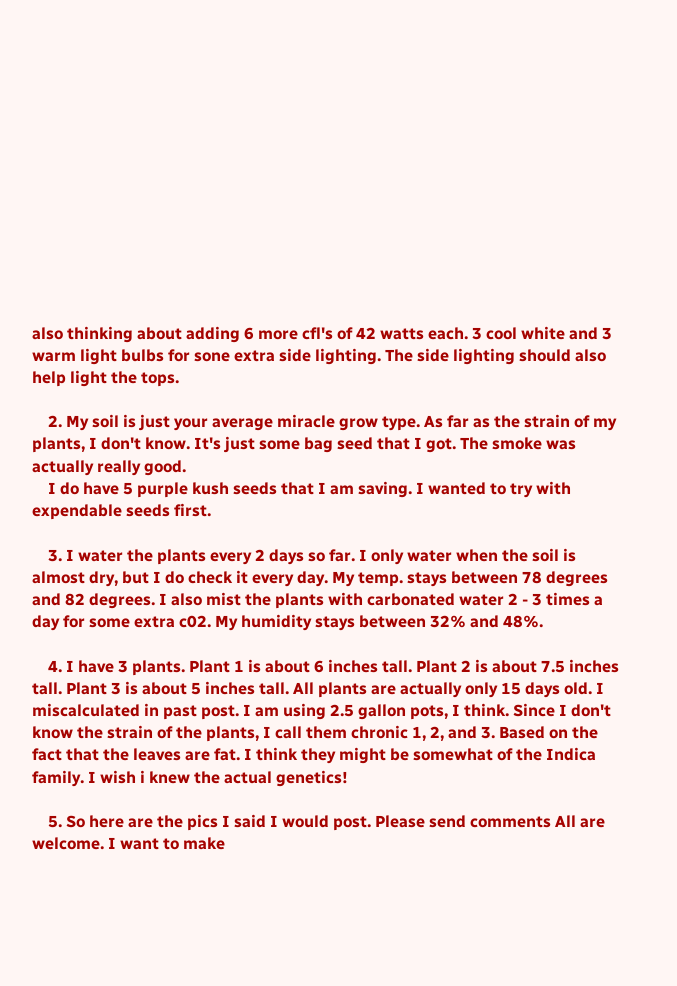also thinking about adding 6 more cfl's of 42 watts each. 3 cool white and 3 warm light bulbs for sone extra side lighting. The side lighting should also help light the tops.

    2. My soil is just your average miracle grow type. As far as the strain of my plants, I don't know. It's just some bag seed that I got. The smoke was actually really good.
    I do have 5 purple kush seeds that I am saving. I wanted to try with expendable seeds first.

    3. I water the plants every 2 days so far. I only water when the soil is almost dry, but I do check it every day. My temp. stays between 78 degrees and 82 degrees. I also mist the plants with carbonated water 2 - 3 times a day for some extra c02. My humidity stays between 32% and 48%.

    4. I have 3 plants. Plant 1 is about 6 inches tall. Plant 2 is about 7.5 inches tall. Plant 3 is about 5 inches tall. All plants are actually only 15 days old. I miscalculated in past post. I am using 2.5 gallon pots, I think. Since I don't know the strain of the plants, I call them chronic 1, 2, and 3. Based on the fact that the leaves are fat. I think they might be somewhat of the Indica family. I wish i knew the actual genetics!

    5. So here are the pics I said I would post. Please send comments All are welcome. I want to make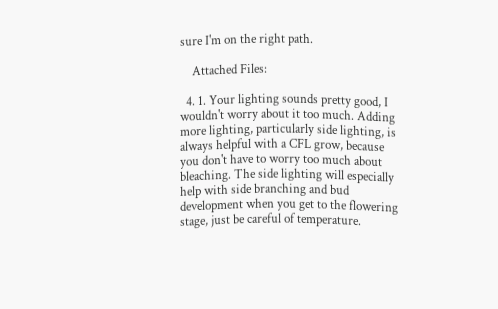sure I'm on the right path.

    Attached Files:

  4. 1. Your lighting sounds pretty good, I wouldn't worry about it too much. Adding more lighting, particularly side lighting, is always helpful with a CFL grow, because you don't have to worry too much about bleaching. The side lighting will especially help with side branching and bud development when you get to the flowering stage, just be careful of temperature.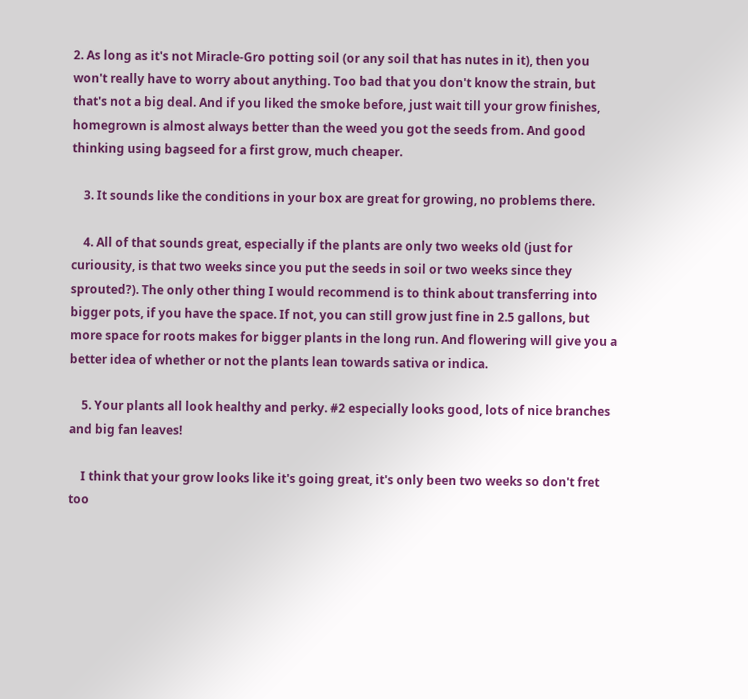2. As long as it's not Miracle-Gro potting soil (or any soil that has nutes in it), then you won't really have to worry about anything. Too bad that you don't know the strain, but that's not a big deal. And if you liked the smoke before, just wait till your grow finishes, homegrown is almost always better than the weed you got the seeds from. And good thinking using bagseed for a first grow, much cheaper.

    3. It sounds like the conditions in your box are great for growing, no problems there.

    4. All of that sounds great, especially if the plants are only two weeks old (just for curiousity, is that two weeks since you put the seeds in soil or two weeks since they sprouted?). The only other thing I would recommend is to think about transferring into bigger pots, if you have the space. If not, you can still grow just fine in 2.5 gallons, but more space for roots makes for bigger plants in the long run. And flowering will give you a better idea of whether or not the plants lean towards sativa or indica.

    5. Your plants all look healthy and perky. #2 especially looks good, lots of nice branches and big fan leaves!

    I think that your grow looks like it's going great, it's only been two weeks so don't fret too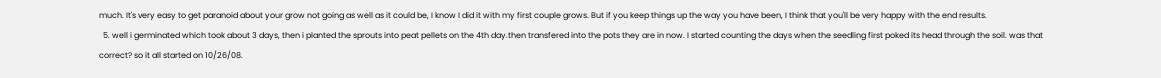much. It's very easy to get paranoid about your grow not going as well as it could be, I know I did it with my first couple grows. But if you keep things up the way you have been, I think that you'll be very happy with the end results.
  5. well i germinated which took about 3 days, then i planted the sprouts into peat pellets on the 4th day.then transfered into the pots they are in now. I started counting the days when the seedling first poked its head through the soil. was that correct? so it all started on 10/26/08.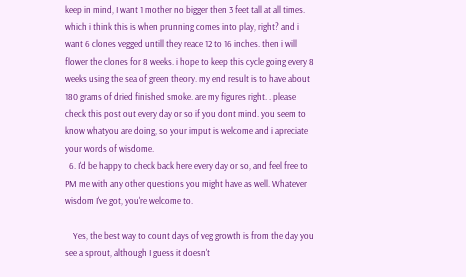keep in mind, I want 1 mother no bigger then 3 feet tall at all times. which i think this is when prunning comes into play, right? and i want 6 clones vegged untill they reace 12 to 16 inches. then i will flower the clones for 8 weeks. i hope to keep this cycle going every 8 weeks using the sea of green theory. my end result is to have about 180 grams of dried finished smoke. are my figures right. . please check this post out every day or so if you dont mind. you seem to know whatyou are doing, so your imput is welcome and i apreciate your words of wisdome.
  6. I'd be happy to check back here every day or so, and feel free to PM me with any other questions you might have as well. Whatever wisdom I've got, you're welcome to.

    Yes, the best way to count days of veg growth is from the day you see a sprout, although I guess it doesn't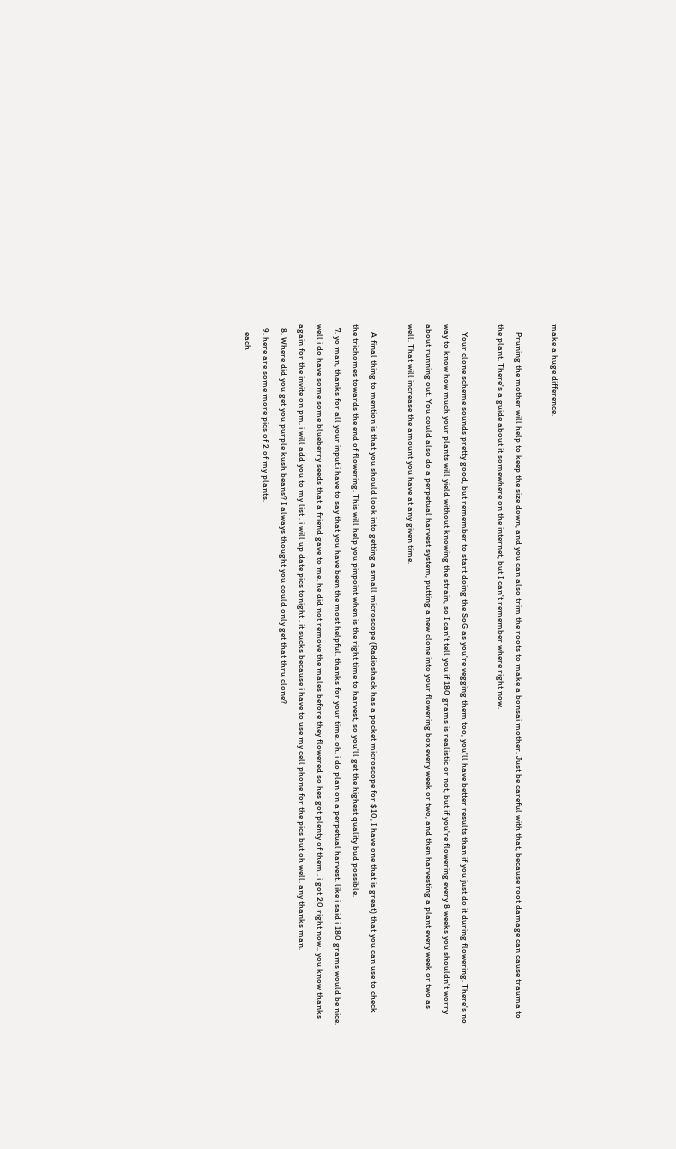make a huge difference.

    Pruning the mother will help to keep the size down, and you can also trim the roots to make a bonsai mother. Just be careful with that, because root damage can cause trauma to the plant. There's a guide about it somewhere on the internet, but I can't remember where right now.

    Your clone scheme sounds pretty good, but remember to start doing the SoG as you're vegging them too, you'll have better results than if you just do it during flowering. There's no way to know how much your plants will yield without knowing the strain, so I can't tell you if 180 grams is realistic or not, but if you're flowering every 8 weeks you shouldn't worry about running out. You could also do a perpetual harvest system, putting a new clone into your flowering box every week or two, and then harvesting a plant every week or two as well. That will increase the amount you have at any given time.

    A final thing to mention is that you should look into getting a small microscope (Radioshack has a pocket microscope for $10, I have one that is great) that you can use to check the trichomes towards the end of flowering. This will help you pinpoint when is the right time to harvest, so you'll get the highest quality bud possible.
  7. yo man, thanks for all your input.i have to say that you have been the most helpful. thanks for your time. oh. i do plan on a perpetual harvest. like i said i 180 grams would be nice. well i do have some some blueberry seeds that a friend gave to me. he did not remove the males before they flowered so hes got plenty of them . i got 20 right now.. you know thanks again for the invite on pm. i will add you to my list . i will up date pics tonight . it sucks because i have to use my cell phone for the pics but oh well. any thanks man.
  8. Where did you get you purple kush beans? I always thought you could only get that thru clone?
  9. here are some more pics of 2 of my plants.
    each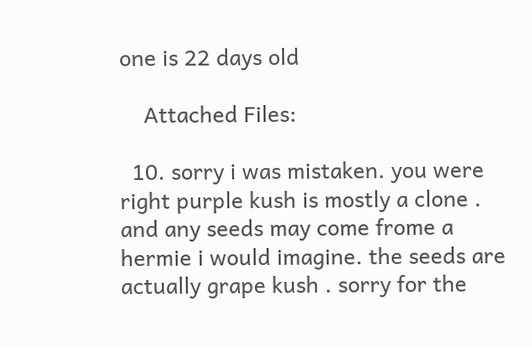one is 22 days old

    Attached Files:

  10. sorry i was mistaken. you were right purple kush is mostly a clone . and any seeds may come frome a hermie i would imagine. the seeds are actually grape kush . sorry for the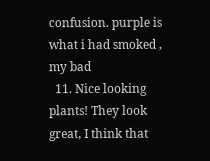confusion. purple is what i had smoked , my bad
  11. Nice looking plants! They look great, I think that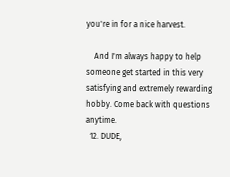you're in for a nice harvest.

    And I'm always happy to help someone get started in this very satisfying and extremely rewarding hobby. Come back with questions anytime.
  12. DUDE,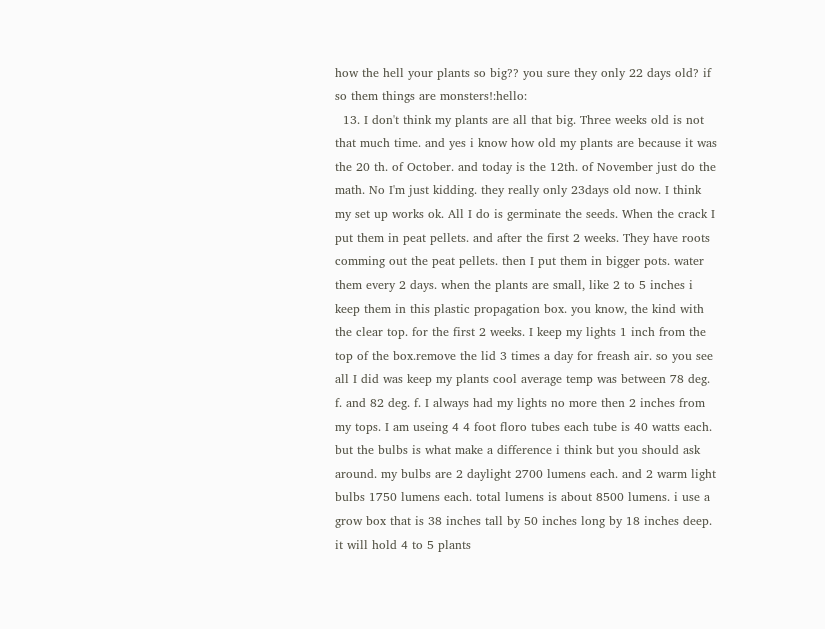how the hell your plants so big?? you sure they only 22 days old? if so them things are monsters!:hello:
  13. I don't think my plants are all that big. Three weeks old is not that much time. and yes i know how old my plants are because it was the 20 th. of October. and today is the 12th. of November just do the math. No I'm just kidding. they really only 23days old now. I think my set up works ok. All I do is germinate the seeds. When the crack I put them in peat pellets. and after the first 2 weeks. They have roots comming out the peat pellets. then I put them in bigger pots. water them every 2 days. when the plants are small, like 2 to 5 inches i keep them in this plastic propagation box. you know, the kind with the clear top. for the first 2 weeks. I keep my lights 1 inch from the top of the box.remove the lid 3 times a day for freash air. so you see all I did was keep my plants cool average temp was between 78 deg. f. and 82 deg. f. I always had my lights no more then 2 inches from my tops. I am useing 4 4 foot floro tubes each tube is 40 watts each. but the bulbs is what make a difference i think but you should ask around. my bulbs are 2 daylight 2700 lumens each. and 2 warm light bulbs 1750 lumens each. total lumens is about 8500 lumens. i use a grow box that is 38 inches tall by 50 inches long by 18 inches deep. it will hold 4 to 5 plants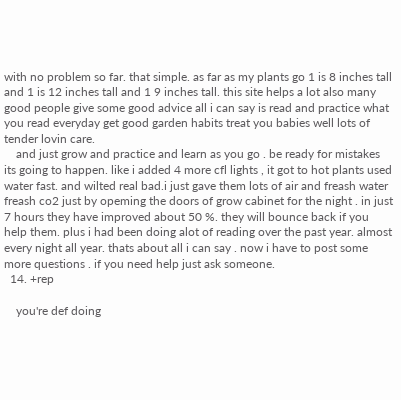with no problem so far. that simple. as far as my plants go 1 is 8 inches tall and 1 is 12 inches tall and 1 9 inches tall. this site helps a lot also many good people give some good advice all i can say is read and practice what you read everyday get good garden habits treat you babies well lots of tender lovin care.
    and just grow and practice and learn as you go . be ready for mistakes its going to happen. like i added 4 more cfl lights , it got to hot plants used water fast. and wilted real bad.i just gave them lots of air and freash water freash co2 just by opeming the doors of grow cabinet for the night . in just 7 hours they have improved about 50 %. they will bounce back if you help them. plus i had been doing alot of reading over the past year. almost every night all year. thats about all i can say . now i have to post some more questions . if you need help just ask someone.
  14. +rep

    you're def doing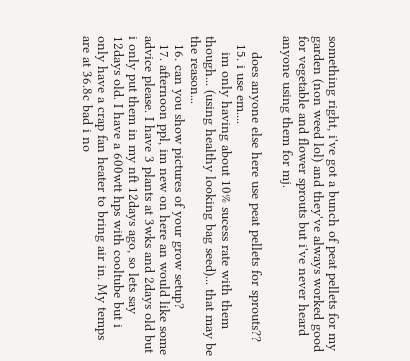something right, i've got a bunch of peat pellets for my garden (non weed lol) and they've always worked good for vegetable and flower sprouts but i've never heard anyone using them for mj.

    does anyone else here use peat pellets for sprouts??
  15. i use em....
    im only having about 10% sucess rate with them though... (using healthy looking bag seed)... that may be the reason...
  16. can you show pictures of your grow setup?
  17. afternoon ppl, im new on here an would like some advice please. I have 3 plants at 3wks and 2days old but i only put them in my nft 12days ago, so lets say 12days old. I have a 600wtt hps with cooltube but i only have a crap fan heater to bring air in. My temps are at 36.8c bad i no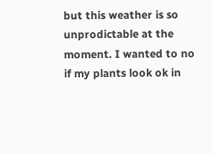but this weather is so unprodictable at the moment. I wanted to no if my plants look ok in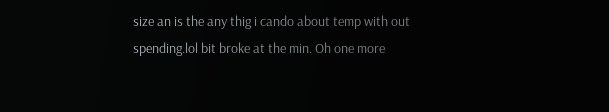size an is the any thig i cando about temp with out spending.lol bit broke at the min. Oh one more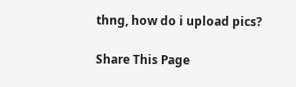thng, how do i upload pics?

Share This Page